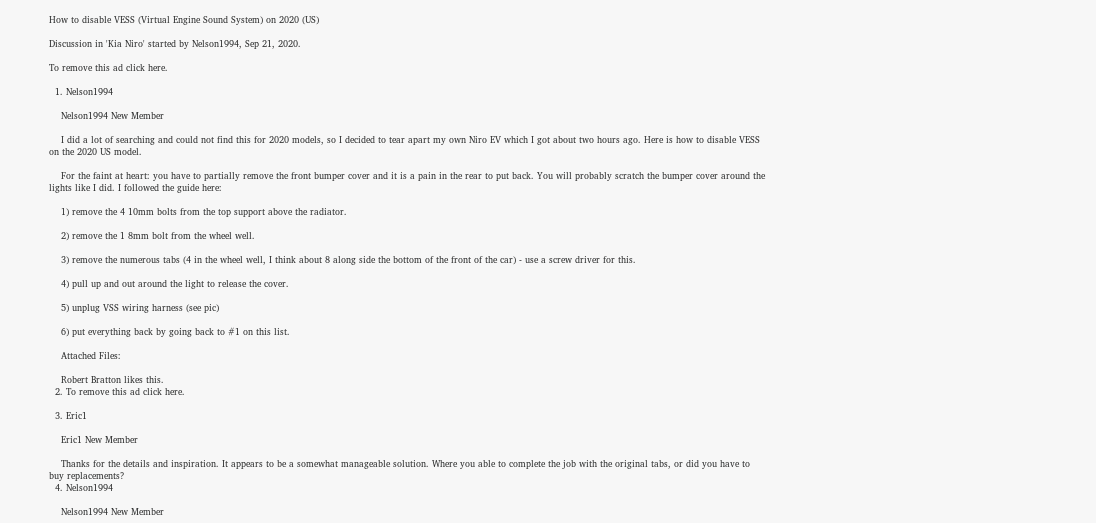How to disable VESS (Virtual Engine Sound System) on 2020 (US)

Discussion in 'Kia Niro' started by Nelson1994, Sep 21, 2020.

To remove this ad click here.

  1. Nelson1994

    Nelson1994 New Member

    I did a lot of searching and could not find this for 2020 models, so I decided to tear apart my own Niro EV which I got about two hours ago. Here is how to disable VESS on the 2020 US model.

    For the faint at heart: you have to partially remove the front bumper cover and it is a pain in the rear to put back. You will probably scratch the bumper cover around the lights like I did. I followed the guide here:

    1) remove the 4 10mm bolts from the top support above the radiator.

    2) remove the 1 8mm bolt from the wheel well.

    3) remove the numerous tabs (4 in the wheel well, I think about 8 along side the bottom of the front of the car) - use a screw driver for this.

    4) pull up and out around the light to release the cover.

    5) unplug VSS wiring harness (see pic)

    6) put everything back by going back to #1 on this list.

    Attached Files:

    Robert Bratton likes this.
  2. To remove this ad click here.

  3. Eric1

    Eric1 New Member

    Thanks for the details and inspiration. It appears to be a somewhat manageable solution. Where you able to complete the job with the original tabs, or did you have to buy replacements?
  4. Nelson1994

    Nelson1994 New Member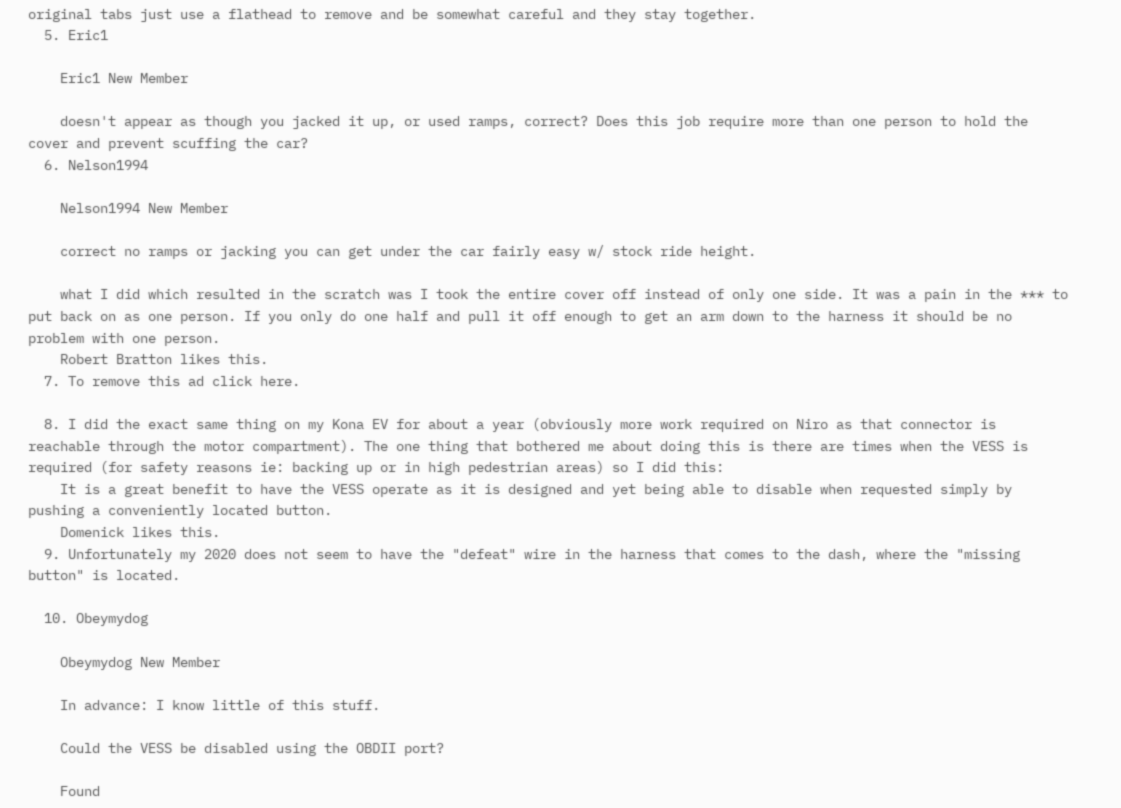original tabs just use a flathead to remove and be somewhat careful and they stay together.
  5. Eric1

    Eric1 New Member

    doesn't appear as though you jacked it up, or used ramps, correct? Does this job require more than one person to hold the cover and prevent scuffing the car?
  6. Nelson1994

    Nelson1994 New Member

    correct no ramps or jacking you can get under the car fairly easy w/ stock ride height.

    what I did which resulted in the scratch was I took the entire cover off instead of only one side. It was a pain in the *** to put back on as one person. If you only do one half and pull it off enough to get an arm down to the harness it should be no problem with one person.
    Robert Bratton likes this.
  7. To remove this ad click here.

  8. I did the exact same thing on my Kona EV for about a year (obviously more work required on Niro as that connector is reachable through the motor compartment). The one thing that bothered me about doing this is there are times when the VESS is required (for safety reasons ie: backing up or in high pedestrian areas) so I did this:
    It is a great benefit to have the VESS operate as it is designed and yet being able to disable when requested simply by pushing a conveniently located button.
    Domenick likes this.
  9. Unfortunately my 2020 does not seem to have the "defeat" wire in the harness that comes to the dash, where the "missing button" is located.

  10. Obeymydog

    Obeymydog New Member

    In advance: I know little of this stuff.

    Could the VESS be disabled using the OBDII port?

    Found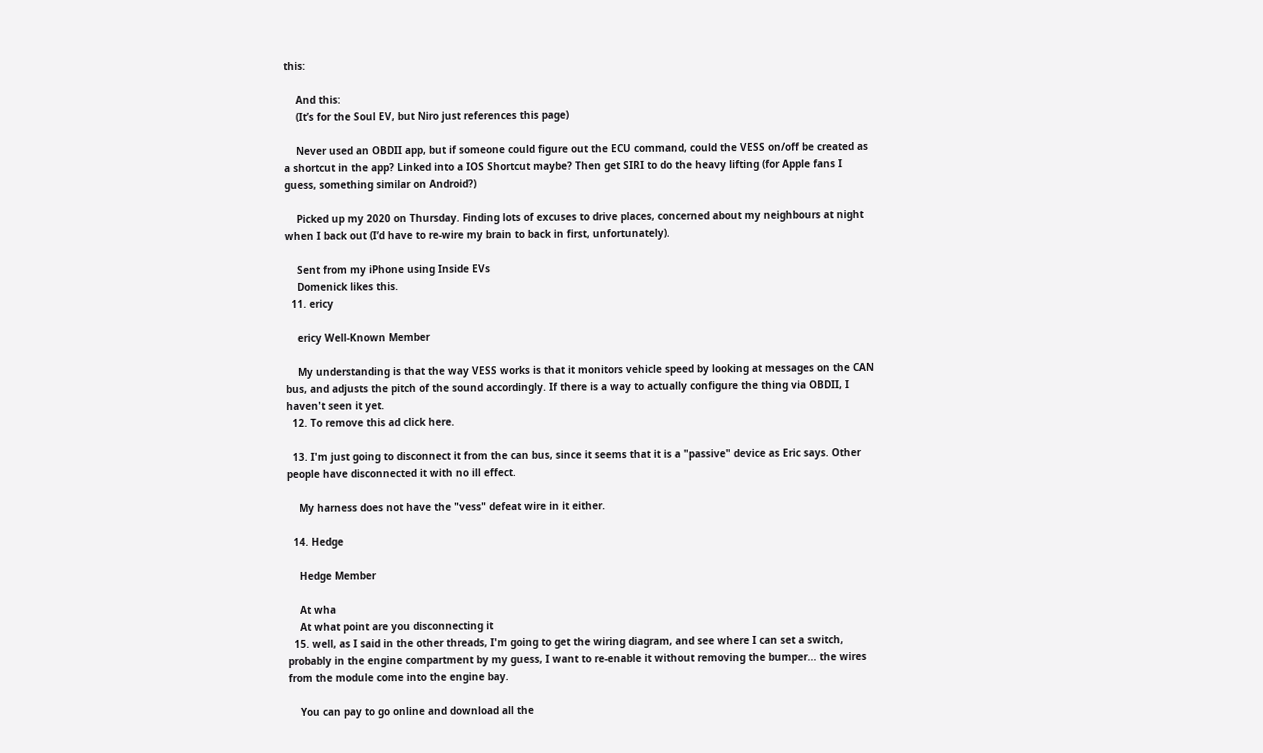this:

    And this:
    (It’s for the Soul EV, but Niro just references this page)

    Never used an OBDII app, but if someone could figure out the ECU command, could the VESS on/off be created as a shortcut in the app? Linked into a IOS Shortcut maybe? Then get SIRI to do the heavy lifting (for Apple fans I guess, something similar on Android?)

    Picked up my 2020 on Thursday. Finding lots of excuses to drive places, concerned about my neighbours at night when I back out (I’d have to re-wire my brain to back in first, unfortunately).

    Sent from my iPhone using Inside EVs
    Domenick likes this.
  11. ericy

    ericy Well-Known Member

    My understanding is that the way VESS works is that it monitors vehicle speed by looking at messages on the CAN bus, and adjusts the pitch of the sound accordingly. If there is a way to actually configure the thing via OBDII, I haven't seen it yet.
  12. To remove this ad click here.

  13. I'm just going to disconnect it from the can bus, since it seems that it is a "passive" device as Eric says. Other people have disconnected it with no ill effect.

    My harness does not have the "vess" defeat wire in it either.

  14. Hedge

    Hedge Member

    At wha
    At what point are you disconnecting it
  15. well, as I said in the other threads, I'm going to get the wiring diagram, and see where I can set a switch, probably in the engine compartment by my guess, I want to re-enable it without removing the bumper... the wires from the module come into the engine bay.

    You can pay to go online and download all the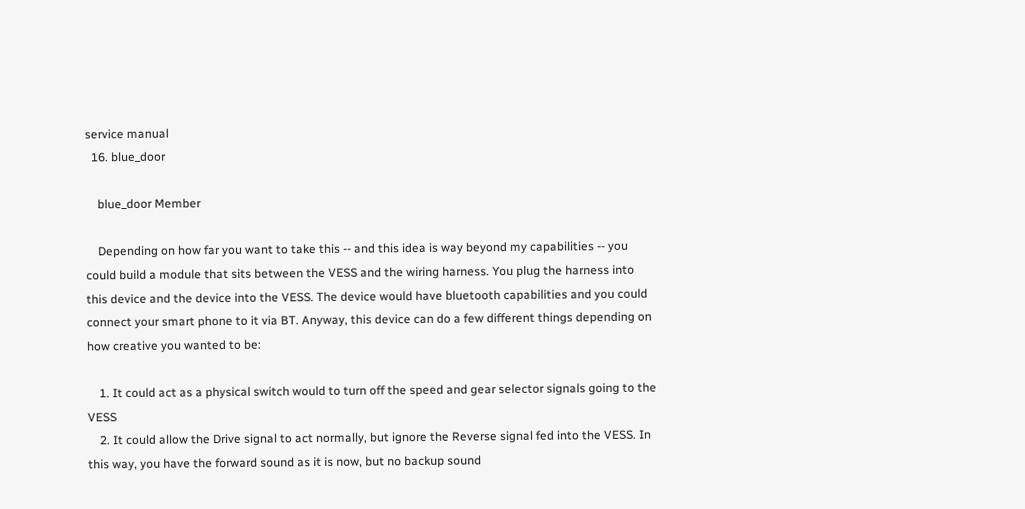service manual
  16. blue_door

    blue_door Member

    Depending on how far you want to take this -- and this idea is way beyond my capabilities -- you could build a module that sits between the VESS and the wiring harness. You plug the harness into this device and the device into the VESS. The device would have bluetooth capabilities and you could connect your smart phone to it via BT. Anyway, this device can do a few different things depending on how creative you wanted to be:

    1. It could act as a physical switch would to turn off the speed and gear selector signals going to the VESS
    2. It could allow the Drive signal to act normally, but ignore the Reverse signal fed into the VESS. In this way, you have the forward sound as it is now, but no backup sound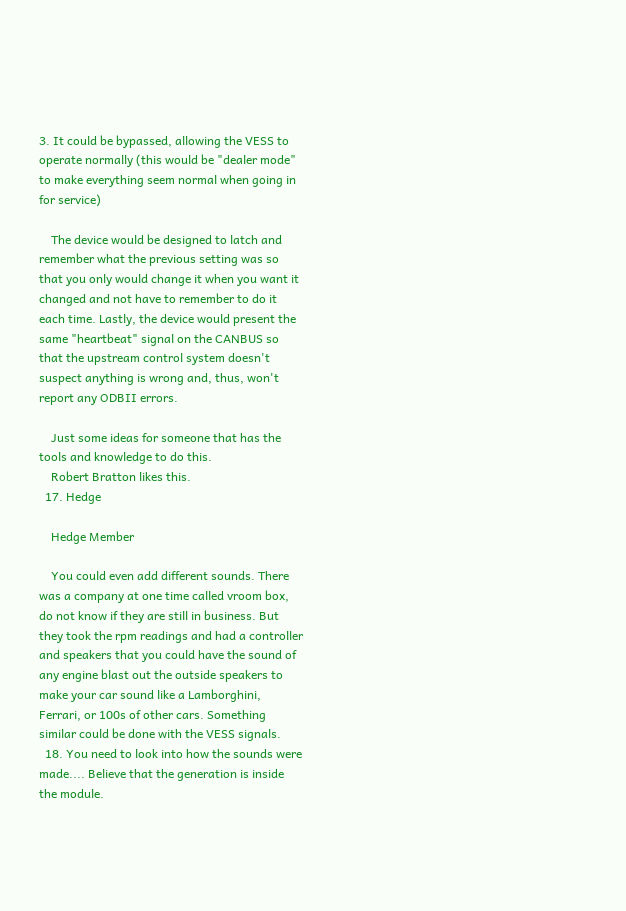3. It could be bypassed, allowing the VESS to operate normally (this would be "dealer mode" to make everything seem normal when going in for service)

    The device would be designed to latch and remember what the previous setting was so that you only would change it when you want it changed and not have to remember to do it each time. Lastly, the device would present the same "heartbeat" signal on the CANBUS so that the upstream control system doesn't suspect anything is wrong and, thus, won't report any ODBII errors.

    Just some ideas for someone that has the tools and knowledge to do this.
    Robert Bratton likes this.
  17. Hedge

    Hedge Member

    You could even add different sounds. There was a company at one time called vroom box, do not know if they are still in business. But they took the rpm readings and had a controller and speakers that you could have the sound of any engine blast out the outside speakers to make your car sound like a Lamborghini, Ferrari, or 100s of other cars. Something similar could be done with the VESS signals.
  18. You need to look into how the sounds were made.... Believe that the generation is inside the module.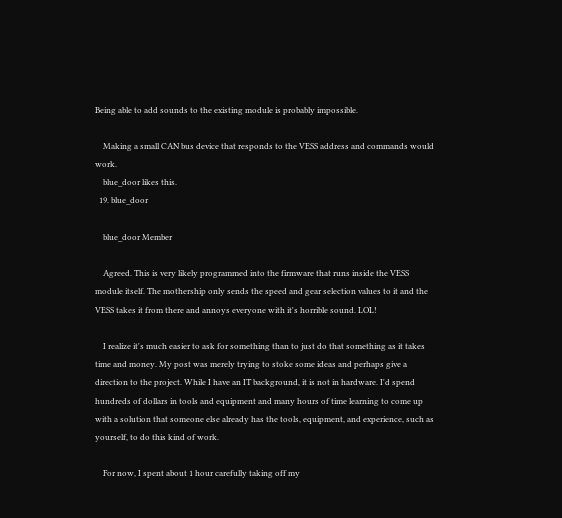Being able to add sounds to the existing module is probably impossible.

    Making a small CAN bus device that responds to the VESS address and commands would work.
    blue_door likes this.
  19. blue_door

    blue_door Member

    Agreed. This is very likely programmed into the firmware that runs inside the VESS module itself. The mothership only sends the speed and gear selection values to it and the VESS takes it from there and annoys everyone with it's horrible sound. LOL!

    I realize it's much easier to ask for something than to just do that something as it takes time and money. My post was merely trying to stoke some ideas and perhaps give a direction to the project. While I have an IT background, it is not in hardware. I'd spend hundreds of dollars in tools and equipment and many hours of time learning to come up with a solution that someone else already has the tools, equipment, and experience, such as yourself, to do this kind of work.

    For now, I spent about 1 hour carefully taking off my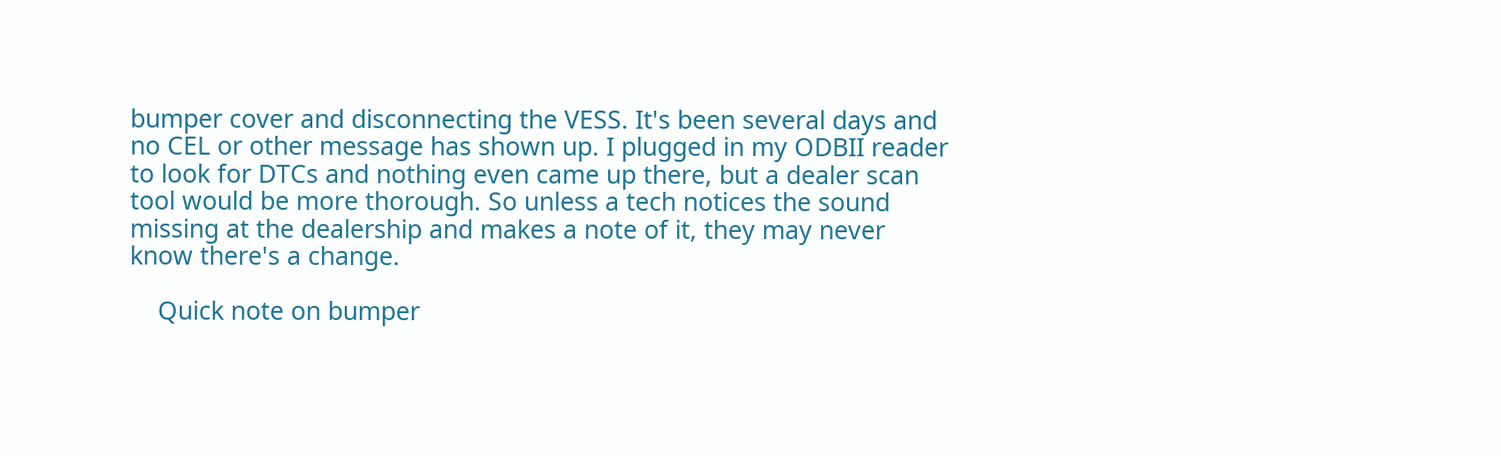bumper cover and disconnecting the VESS. It's been several days and no CEL or other message has shown up. I plugged in my ODBII reader to look for DTCs and nothing even came up there, but a dealer scan tool would be more thorough. So unless a tech notices the sound missing at the dealership and makes a note of it, they may never know there's a change.

    Quick note on bumper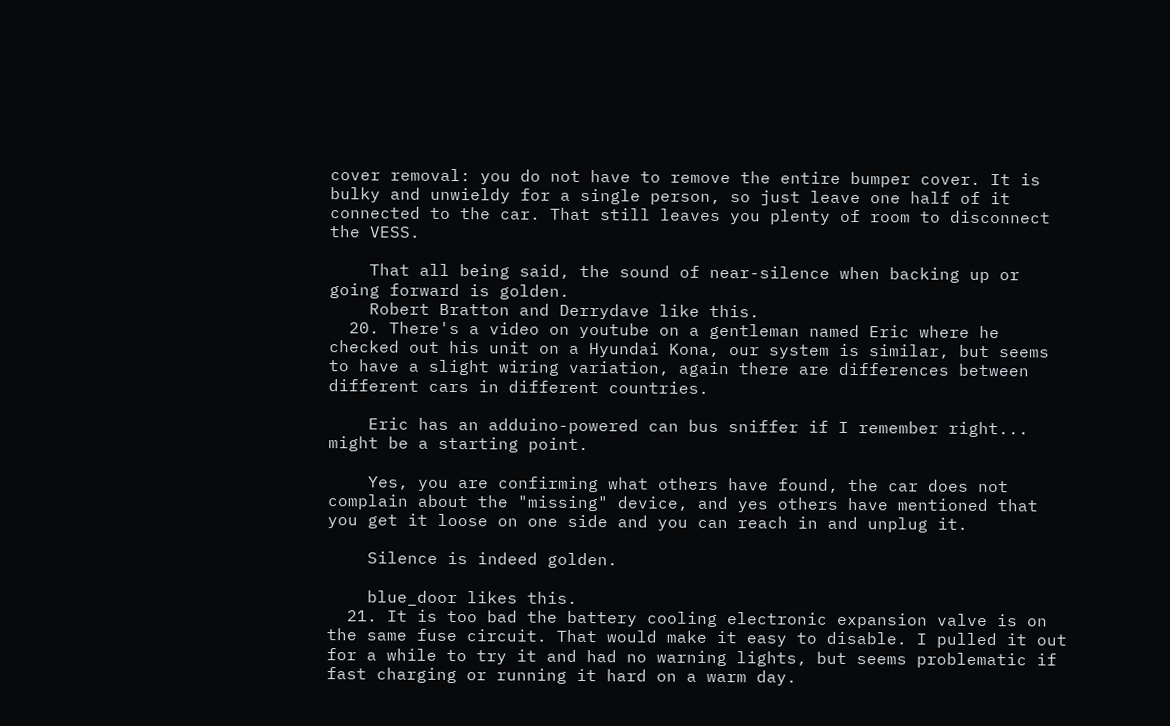cover removal: you do not have to remove the entire bumper cover. It is bulky and unwieldy for a single person, so just leave one half of it connected to the car. That still leaves you plenty of room to disconnect the VESS.

    That all being said, the sound of near-silence when backing up or going forward is golden.
    Robert Bratton and Derrydave like this.
  20. There's a video on youtube on a gentleman named Eric where he checked out his unit on a Hyundai Kona, our system is similar, but seems to have a slight wiring variation, again there are differences between different cars in different countries.

    Eric has an adduino-powered can bus sniffer if I remember right... might be a starting point.

    Yes, you are confirming what others have found, the car does not complain about the "missing" device, and yes others have mentioned that you get it loose on one side and you can reach in and unplug it.

    Silence is indeed golden.

    blue_door likes this.
  21. It is too bad the battery cooling electronic expansion valve is on the same fuse circuit. That would make it easy to disable. I pulled it out for a while to try it and had no warning lights, but seems problematic if fast charging or running it hard on a warm day.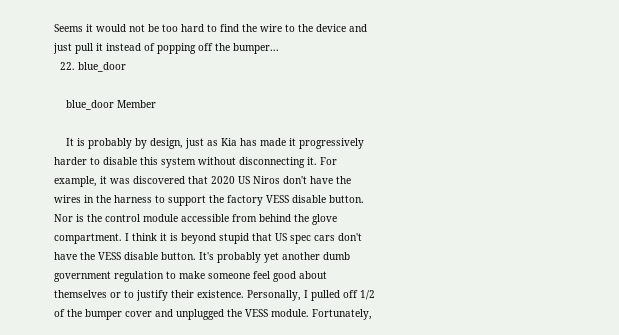Seems it would not be too hard to find the wire to the device and just pull it instead of popping off the bumper...
  22. blue_door

    blue_door Member

    It is probably by design, just as Kia has made it progressively harder to disable this system without disconnecting it. For example, it was discovered that 2020 US Niros don't have the wires in the harness to support the factory VESS disable button. Nor is the control module accessible from behind the glove compartment. I think it is beyond stupid that US spec cars don't have the VESS disable button. It's probably yet another dumb government regulation to make someone feel good about themselves or to justify their existence. Personally, I pulled off 1/2 of the bumper cover and unplugged the VESS module. Fortunately,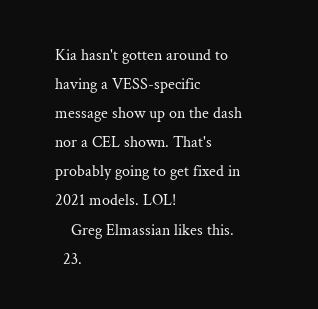Kia hasn't gotten around to having a VESS-specific message show up on the dash nor a CEL shown. That's probably going to get fixed in 2021 models. LOL!
    Greg Elmassian likes this.
  23.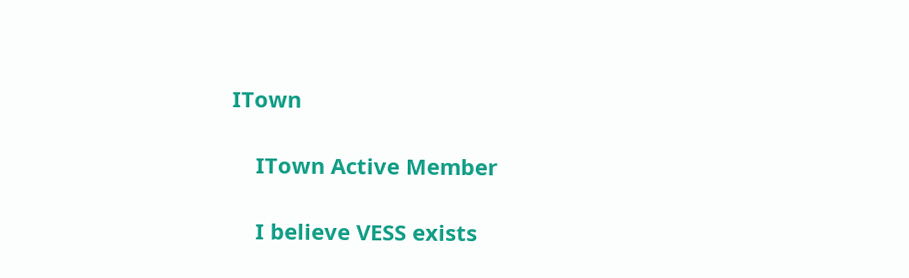ITown

    ITown Active Member

    I believe VESS exists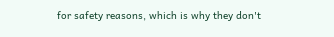for safety reasons, which is why they don't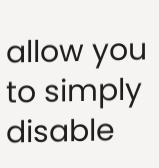allow you to simply disable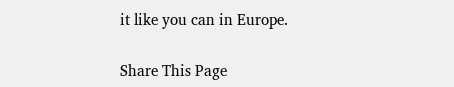it like you can in Europe.

Share This Page